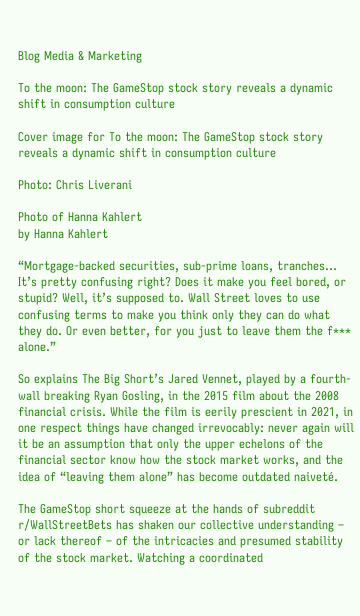Blog Media & Marketing

To the moon: The GameStop stock story reveals a dynamic shift in consumption culture

Cover image for To the moon: The GameStop stock story reveals a dynamic shift in consumption culture

Photo: Chris Liverani

Photo of Hanna Kahlert
by Hanna Kahlert

“Mortgage-backed securities, sub-prime loans, tranches… It’s pretty confusing right? Does it make you feel bored, or stupid? Well, it’s supposed to. Wall Street loves to use confusing terms to make you think only they can do what they do. Or even better, for you just to leave them the f*** alone.”

So explains The Big Short’s Jared Vennet, played by a fourth-wall breaking Ryan Gosling, in the 2015 film about the 2008 financial crisis. While the film is eerily prescient in 2021, in one respect things have changed irrevocably: never again will it be an assumption that only the upper echelons of the financial sector know how the stock market works, and the idea of “leaving them alone” has become outdated naiveté.

The GameStop short squeeze at the hands of subreddit r/WallStreetBets has shaken our collective understanding – or lack thereof – of the intricacies and presumed stability of the stock market. Watching a coordinated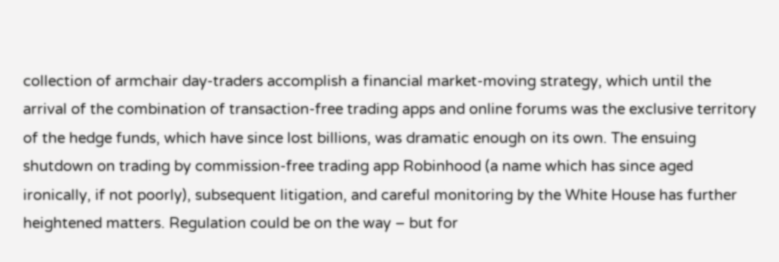collection of armchair day-traders accomplish a financial market-moving strategy, which until the arrival of the combination of transaction-free trading apps and online forums was the exclusive territory of the hedge funds, which have since lost billions, was dramatic enough on its own. The ensuing shutdown on trading by commission-free trading app Robinhood (a name which has since aged ironically, if not poorly), subsequent litigation, and careful monitoring by the White House has further heightened matters. Regulation could be on the way – but for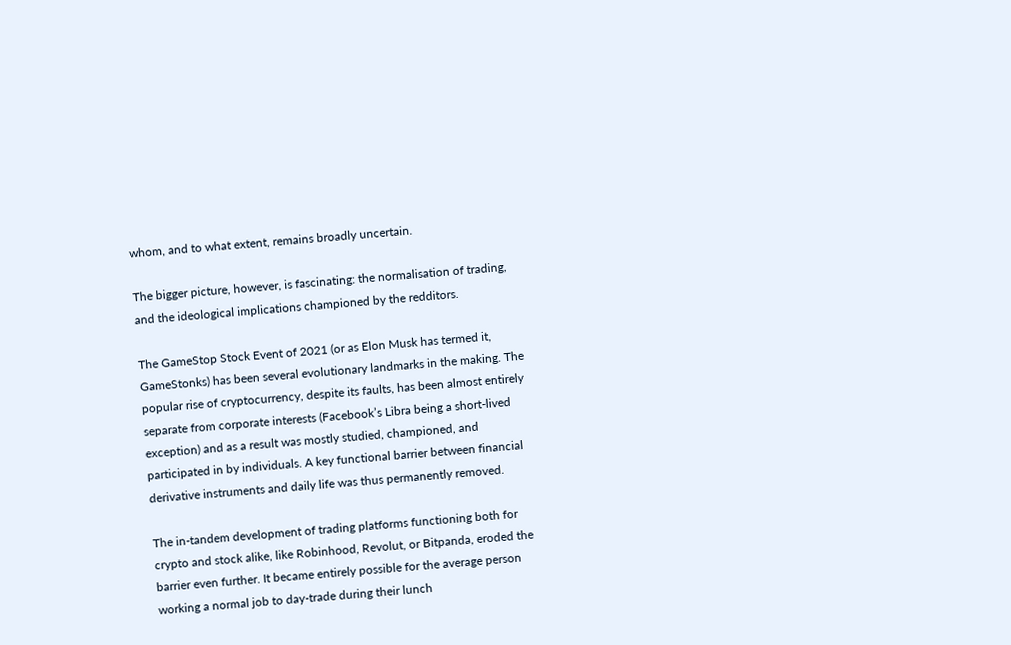whom, and to what extent, remains broadly uncertain.

The bigger picture, however, is fascinating: the normalisation of trading, and the ideological implications championed by the redditors.

The GameStop Stock Event of 2021 (or as Elon Musk has termed it, GameStonks) has been several evolutionary landmarks in the making. The popular rise of cryptocurrency, despite its faults, has been almost entirely separate from corporate interests (Facebook’s Libra being a short-lived exception) and as a result was mostly studied, championed, and participated in by individuals. A key functional barrier between financial derivative instruments and daily life was thus permanently removed.

The in-tandem development of trading platforms functioning both for crypto and stock alike, like Robinhood, Revolut, or Bitpanda, eroded the barrier even further. It became entirely possible for the average person working a normal job to day-trade during their lunch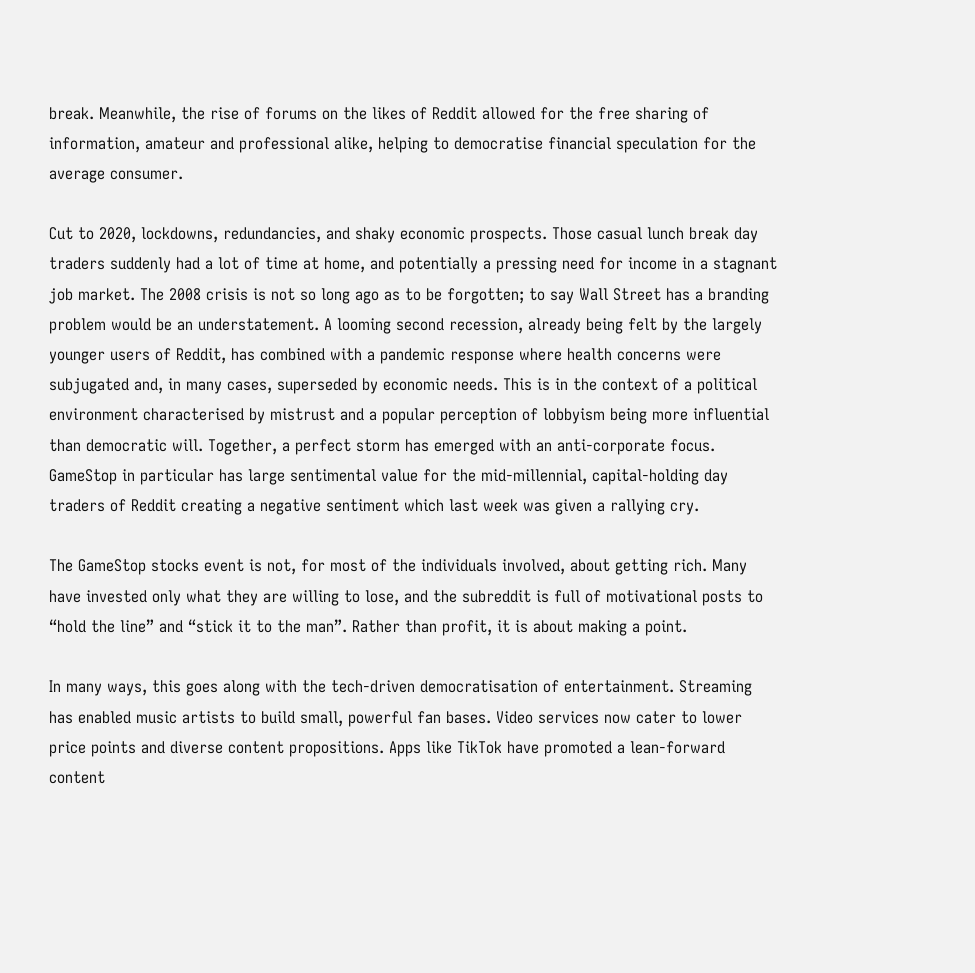break. Meanwhile, the rise of forums on the likes of Reddit allowed for the free sharing of information, amateur and professional alike, helping to democratise financial speculation for the average consumer.

Cut to 2020, lockdowns, redundancies, and shaky economic prospects. Those casual lunch break day traders suddenly had a lot of time at home, and potentially a pressing need for income in a stagnant job market. The 2008 crisis is not so long ago as to be forgotten; to say Wall Street has a branding problem would be an understatement. A looming second recession, already being felt by the largely younger users of Reddit, has combined with a pandemic response where health concerns were subjugated and, in many cases, superseded by economic needs. This is in the context of a political environment characterised by mistrust and a popular perception of lobbyism being more influential than democratic will. Together, a perfect storm has emerged with an anti-corporate focus. GameStop in particular has large sentimental value for the mid-millennial, capital-holding day traders of Reddit creating a negative sentiment which last week was given a rallying cry.

The GameStop stocks event is not, for most of the individuals involved, about getting rich. Many have invested only what they are willing to lose, and the subreddit is full of motivational posts to “hold the line” and “stick it to the man”. Rather than profit, it is about making a point.

In many ways, this goes along with the tech-driven democratisation of entertainment. Streaming has enabled music artists to build small, powerful fan bases. Video services now cater to lower price points and diverse content propositions. Apps like TikTok have promoted a lean-forward content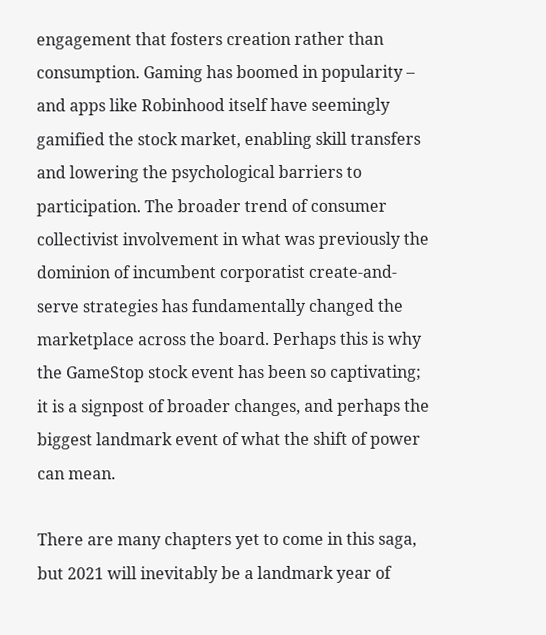engagement that fosters creation rather than consumption. Gaming has boomed in popularity – and apps like Robinhood itself have seemingly gamified the stock market, enabling skill transfers and lowering the psychological barriers to participation. The broader trend of consumer collectivist involvement in what was previously the dominion of incumbent corporatist create-and-serve strategies has fundamentally changed the marketplace across the board. Perhaps this is why the GameStop stock event has been so captivating; it is a signpost of broader changes, and perhaps the biggest landmark event of what the shift of power can mean.

There are many chapters yet to come in this saga, but 2021 will inevitably be a landmark year of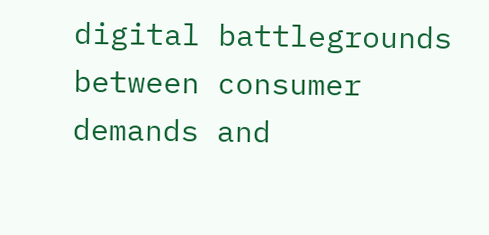digital battlegrounds between consumer demands and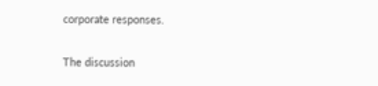corporate responses.

The discussion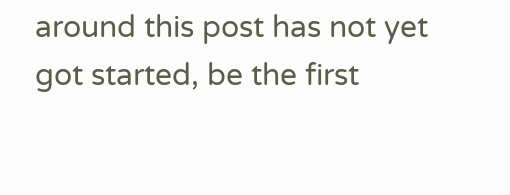around this post has not yet got started, be the first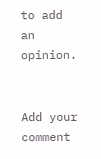to add an opinion.


Add your comment